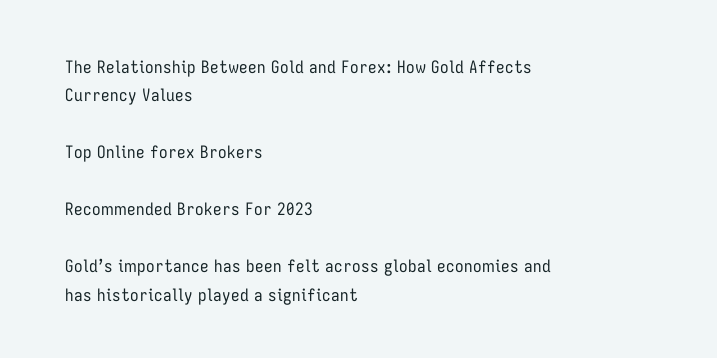The Relationship Between Gold and Forex: How Gold Affects Currency Values

Top Online forex Brokers

Recommended Brokers For 2023

Gold’s importance has been felt across global economies and has historically played a significant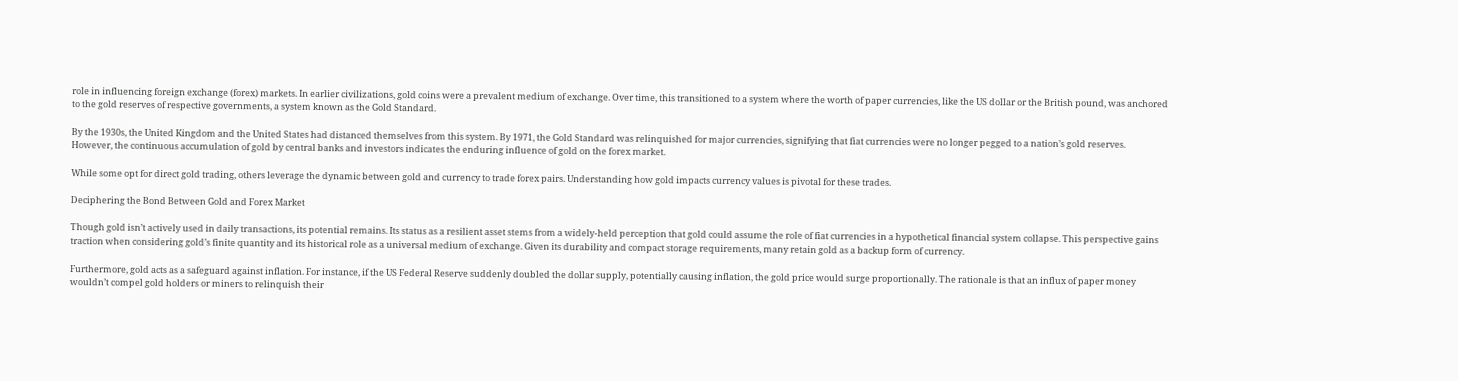role in influencing foreign exchange (forex) markets. In earlier civilizations, gold coins were a prevalent medium of exchange. Over time, this transitioned to a system where the worth of paper currencies, like the US dollar or the British pound, was anchored to the gold reserves of respective governments, a system known as the Gold Standard.

By the 1930s, the United Kingdom and the United States had distanced themselves from this system. By 1971, the Gold Standard was relinquished for major currencies, signifying that fiat currencies were no longer pegged to a nation’s gold reserves. However, the continuous accumulation of gold by central banks and investors indicates the enduring influence of gold on the forex market.

While some opt for direct gold trading, others leverage the dynamic between gold and currency to trade forex pairs. Understanding how gold impacts currency values is pivotal for these trades.

Deciphering the Bond Between Gold and Forex Market

Though gold isn’t actively used in daily transactions, its potential remains. Its status as a resilient asset stems from a widely-held perception that gold could assume the role of fiat currencies in a hypothetical financial system collapse. This perspective gains traction when considering gold’s finite quantity and its historical role as a universal medium of exchange. Given its durability and compact storage requirements, many retain gold as a backup form of currency.

Furthermore, gold acts as a safeguard against inflation. For instance, if the US Federal Reserve suddenly doubled the dollar supply, potentially causing inflation, the gold price would surge proportionally. The rationale is that an influx of paper money wouldn’t compel gold holders or miners to relinquish their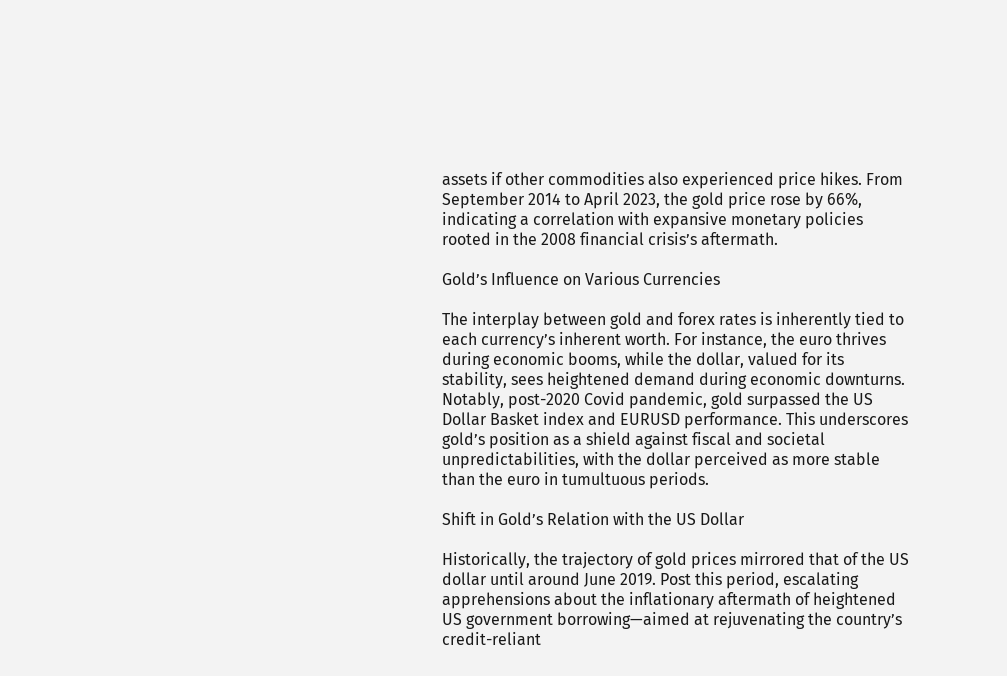assets if other commodities also experienced price hikes. From September 2014 to April 2023, the gold price rose by 66%, indicating a correlation with expansive monetary policies rooted in the 2008 financial crisis’s aftermath.

Gold’s Influence on Various Currencies

The interplay between gold and forex rates is inherently tied to each currency’s inherent worth. For instance, the euro thrives during economic booms, while the dollar, valued for its stability, sees heightened demand during economic downturns. Notably, post-2020 Covid pandemic, gold surpassed the US Dollar Basket index and EURUSD performance. This underscores gold’s position as a shield against fiscal and societal unpredictabilities, with the dollar perceived as more stable than the euro in tumultuous periods.

Shift in Gold’s Relation with the US Dollar

Historically, the trajectory of gold prices mirrored that of the US dollar until around June 2019. Post this period, escalating apprehensions about the inflationary aftermath of heightened US government borrowing—aimed at rejuvenating the country’s credit-reliant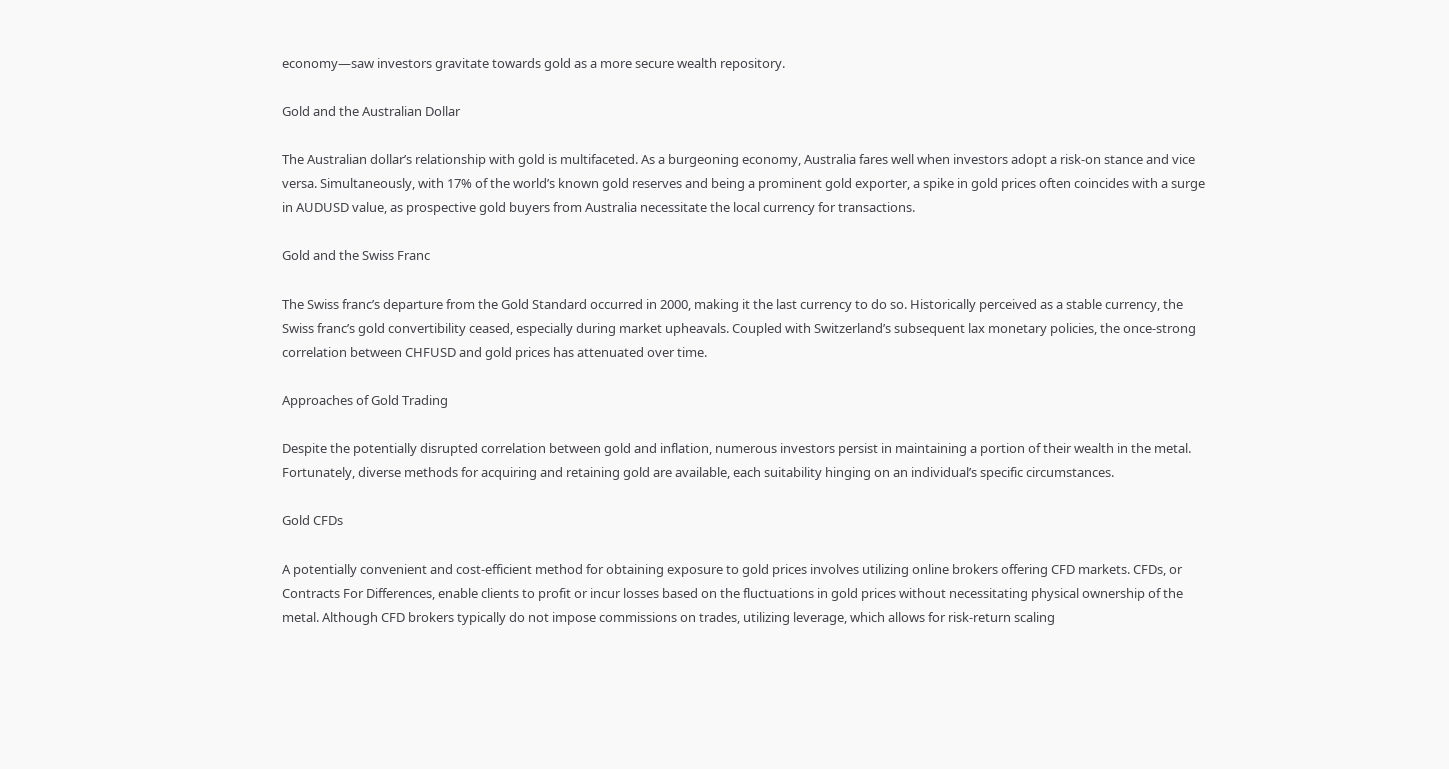economy—saw investors gravitate towards gold as a more secure wealth repository.

Gold and the Australian Dollar

The Australian dollar’s relationship with gold is multifaceted. As a burgeoning economy, Australia fares well when investors adopt a risk-on stance and vice versa. Simultaneously, with 17% of the world’s known gold reserves and being a prominent gold exporter, a spike in gold prices often coincides with a surge in AUDUSD value, as prospective gold buyers from Australia necessitate the local currency for transactions.

Gold and the Swiss Franc

The Swiss franc’s departure from the Gold Standard occurred in 2000, making it the last currency to do so. Historically perceived as a stable currency, the Swiss franc’s gold convertibility ceased, especially during market upheavals. Coupled with Switzerland’s subsequent lax monetary policies, the once-strong correlation between CHFUSD and gold prices has attenuated over time.

Approaches of Gold Trading

Despite the potentially disrupted correlation between gold and inflation, numerous investors persist in maintaining a portion of their wealth in the metal. Fortunately, diverse methods for acquiring and retaining gold are available, each suitability hinging on an individual’s specific circumstances.

Gold CFDs

A potentially convenient and cost-efficient method for obtaining exposure to gold prices involves utilizing online brokers offering CFD markets. CFDs, or Contracts For Differences, enable clients to profit or incur losses based on the fluctuations in gold prices without necessitating physical ownership of the metal. Although CFD brokers typically do not impose commissions on trades, utilizing leverage, which allows for risk-return scaling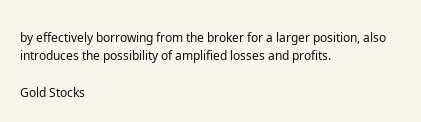by effectively borrowing from the broker for a larger position, also introduces the possibility of amplified losses and profits.

Gold Stocks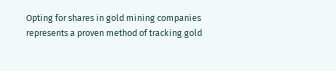Opting for shares in gold mining companies represents a proven method of tracking gold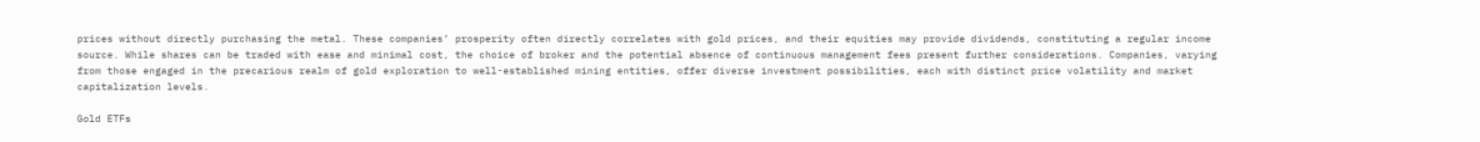prices without directly purchasing the metal. These companies’ prosperity often directly correlates with gold prices, and their equities may provide dividends, constituting a regular income source. While shares can be traded with ease and minimal cost, the choice of broker and the potential absence of continuous management fees present further considerations. Companies, varying from those engaged in the precarious realm of gold exploration to well-established mining entities, offer diverse investment possibilities, each with distinct price volatility and market capitalization levels.

Gold ETFs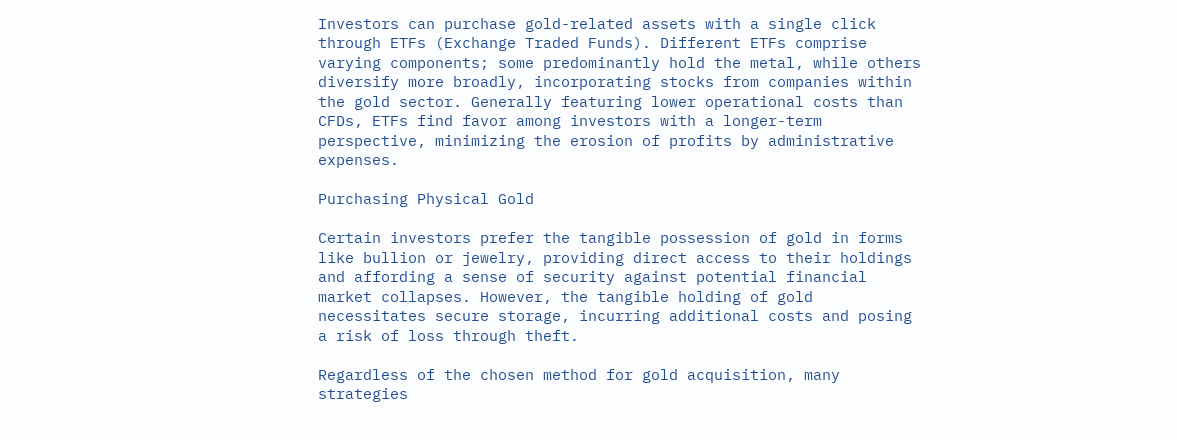Investors can purchase gold-related assets with a single click through ETFs (Exchange Traded Funds). Different ETFs comprise varying components; some predominantly hold the metal, while others diversify more broadly, incorporating stocks from companies within the gold sector. Generally featuring lower operational costs than CFDs, ETFs find favor among investors with a longer-term perspective, minimizing the erosion of profits by administrative expenses.

Purchasing Physical Gold

Certain investors prefer the tangible possession of gold in forms like bullion or jewelry, providing direct access to their holdings and affording a sense of security against potential financial market collapses. However, the tangible holding of gold necessitates secure storage, incurring additional costs and posing a risk of loss through theft.

Regardless of the chosen method for gold acquisition, many strategies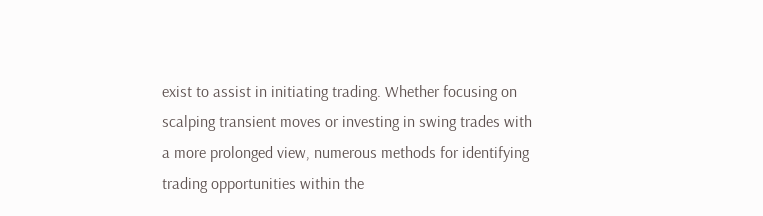exist to assist in initiating trading. Whether focusing on scalping transient moves or investing in swing trades with a more prolonged view, numerous methods for identifying trading opportunities within the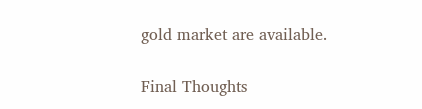gold market are available.

Final Thoughts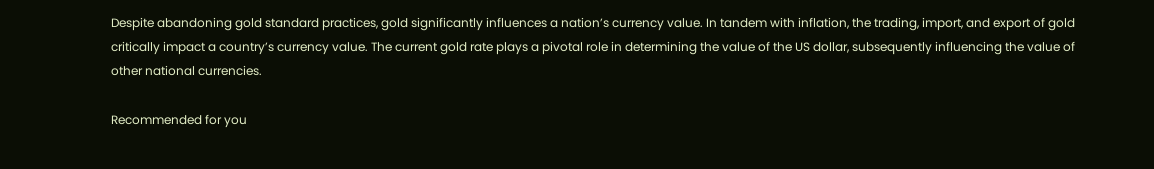Despite abandoning gold standard practices, gold significantly influences a nation’s currency value. In tandem with inflation, the trading, import, and export of gold critically impact a country’s currency value. The current gold rate plays a pivotal role in determining the value of the US dollar, subsequently influencing the value of other national currencies.

Recommended for you